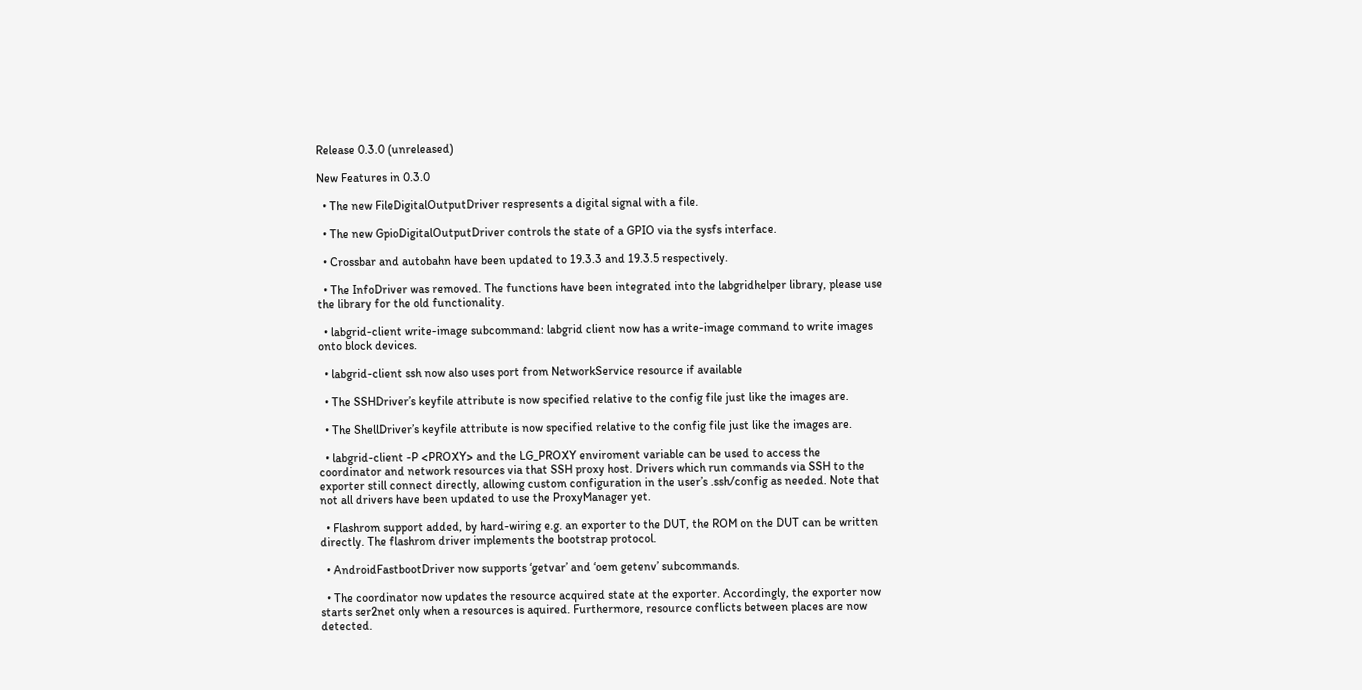Release 0.3.0 (unreleased)

New Features in 0.3.0

  • The new FileDigitalOutputDriver respresents a digital signal with a file.

  • The new GpioDigitalOutputDriver controls the state of a GPIO via the sysfs interface.

  • Crossbar and autobahn have been updated to 19.3.3 and 19.3.5 respectively.

  • The InfoDriver was removed. The functions have been integrated into the labgridhelper library, please use the library for the old functionality.

  • labgrid-client write-image subcommand: labgrid client now has a write-image command to write images onto block devices.

  • labgrid-client ssh now also uses port from NetworkService resource if available

  • The SSHDriver’s keyfile attribute is now specified relative to the config file just like the images are.

  • The ShellDriver’s keyfile attribute is now specified relative to the config file just like the images are.

  • labgrid-client -P <PROXY> and the LG_PROXY enviroment variable can be used to access the coordinator and network resources via that SSH proxy host. Drivers which run commands via SSH to the exporter still connect directly, allowing custom configuration in the user’s .ssh/config as needed. Note that not all drivers have been updated to use the ProxyManager yet.

  • Flashrom support added, by hard-wiring e.g. an exporter to the DUT, the ROM on the DUT can be written directly. The flashrom driver implements the bootstrap protocol.

  • AndroidFastbootDriver now supports ‘getvar’ and ‘oem getenv’ subcommands.

  • The coordinator now updates the resource acquired state at the exporter. Accordingly, the exporter now starts ser2net only when a resources is aquired. Furthermore, resource conflicts between places are now detected.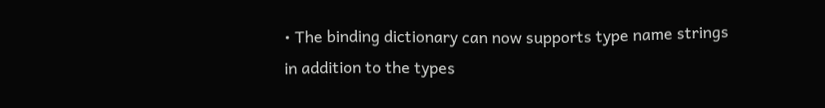• The binding dictionary can now supports type name strings in addition to the types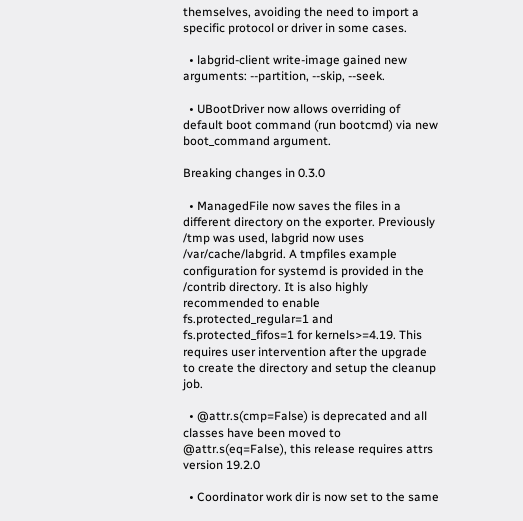themselves, avoiding the need to import a specific protocol or driver in some cases.

  • labgrid-client write-image gained new arguments: --partition, --skip, --seek.

  • UBootDriver now allows overriding of default boot command (run bootcmd) via new boot_command argument.

Breaking changes in 0.3.0

  • ManagedFile now saves the files in a different directory on the exporter. Previously /tmp was used, labgrid now uses /var/cache/labgrid. A tmpfiles example configuration for systemd is provided in the /contrib directory. It is also highly recommended to enable fs.protected_regular=1 and fs.protected_fifos=1 for kernels>=4.19. This requires user intervention after the upgrade to create the directory and setup the cleanup job.

  • @attr.s(cmp=False) is deprecated and all classes have been moved to @attr.s(eq=False), this release requires attrs version 19.2.0

  • Coordinator work dir is now set to the same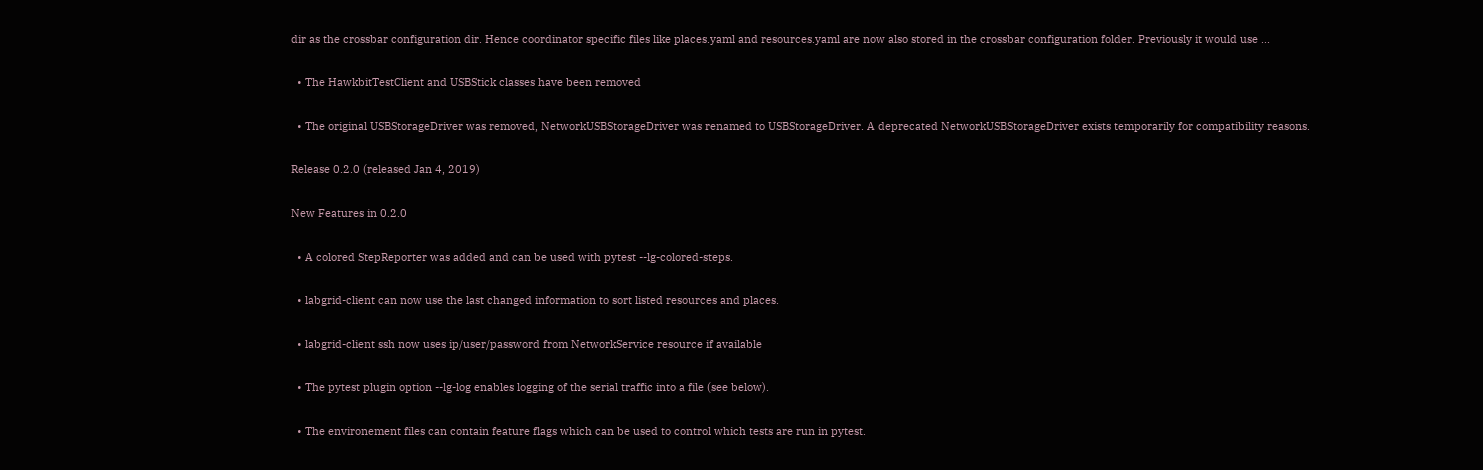dir as the crossbar configuration dir. Hence coordinator specific files like places.yaml and resources.yaml are now also stored in the crossbar configuration folder. Previously it would use ...

  • The HawkbitTestClient and USBStick classes have been removed

  • The original USBStorageDriver was removed, NetworkUSBStorageDriver was renamed to USBStorageDriver. A deprecated NetworkUSBStorageDriver exists temporarily for compatibility reasons.

Release 0.2.0 (released Jan 4, 2019)

New Features in 0.2.0

  • A colored StepReporter was added and can be used with pytest --lg-colored-steps.

  • labgrid-client can now use the last changed information to sort listed resources and places.

  • labgrid-client ssh now uses ip/user/password from NetworkService resource if available

  • The pytest plugin option --lg-log enables logging of the serial traffic into a file (see below).

  • The environement files can contain feature flags which can be used to control which tests are run in pytest.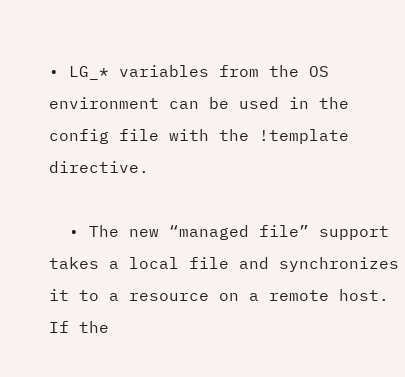• LG_* variables from the OS environment can be used in the config file with the !template directive.

  • The new “managed file” support takes a local file and synchronizes it to a resource on a remote host. If the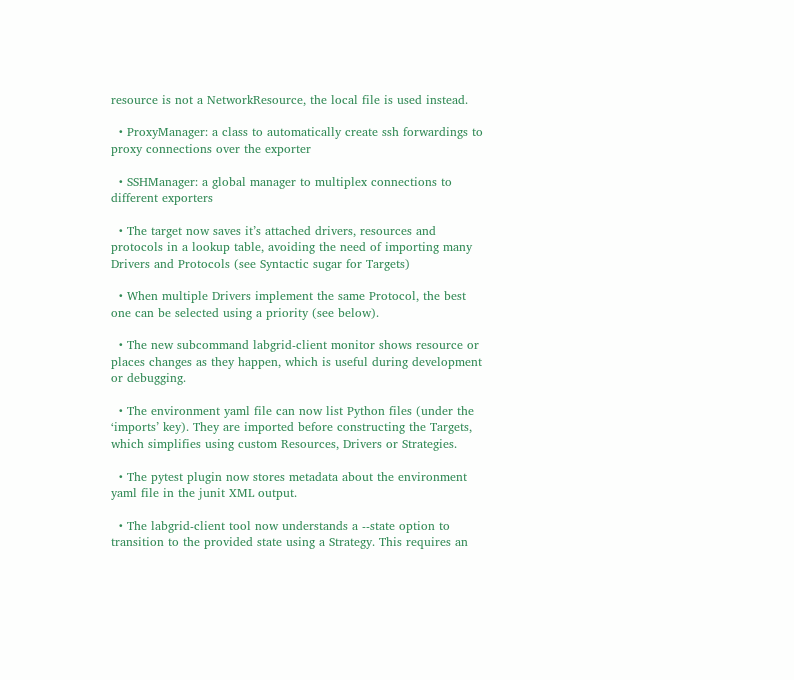resource is not a NetworkResource, the local file is used instead.

  • ProxyManager: a class to automatically create ssh forwardings to proxy connections over the exporter

  • SSHManager: a global manager to multiplex connections to different exporters

  • The target now saves it’s attached drivers, resources and protocols in a lookup table, avoiding the need of importing many Drivers and Protocols (see Syntactic sugar for Targets)

  • When multiple Drivers implement the same Protocol, the best one can be selected using a priority (see below).

  • The new subcommand labgrid-client monitor shows resource or places changes as they happen, which is useful during development or debugging.

  • The environment yaml file can now list Python files (under the ‘imports’ key). They are imported before constructing the Targets, which simplifies using custom Resources, Drivers or Strategies.

  • The pytest plugin now stores metadata about the environment yaml file in the junit XML output.

  • The labgrid-client tool now understands a --state option to transition to the provided state using a Strategy. This requires an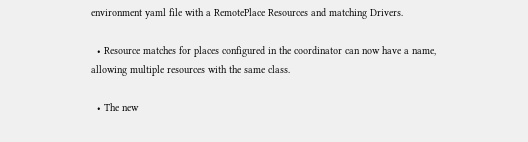environment yaml file with a RemotePlace Resources and matching Drivers.

  • Resource matches for places configured in the coordinator can now have a name, allowing multiple resources with the same class.

  • The new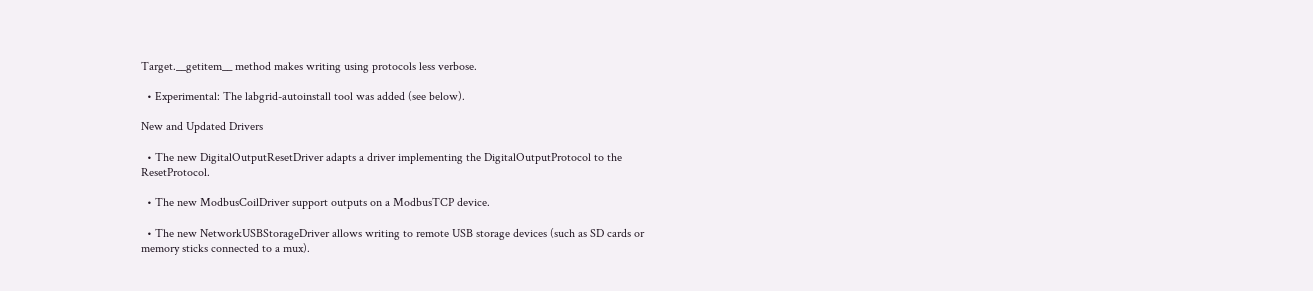Target.__getitem__ method makes writing using protocols less verbose.

  • Experimental: The labgrid-autoinstall tool was added (see below).

New and Updated Drivers

  • The new DigitalOutputResetDriver adapts a driver implementing the DigitalOutputProtocol to the ResetProtocol.

  • The new ModbusCoilDriver support outputs on a ModbusTCP device.

  • The new NetworkUSBStorageDriver allows writing to remote USB storage devices (such as SD cards or memory sticks connected to a mux).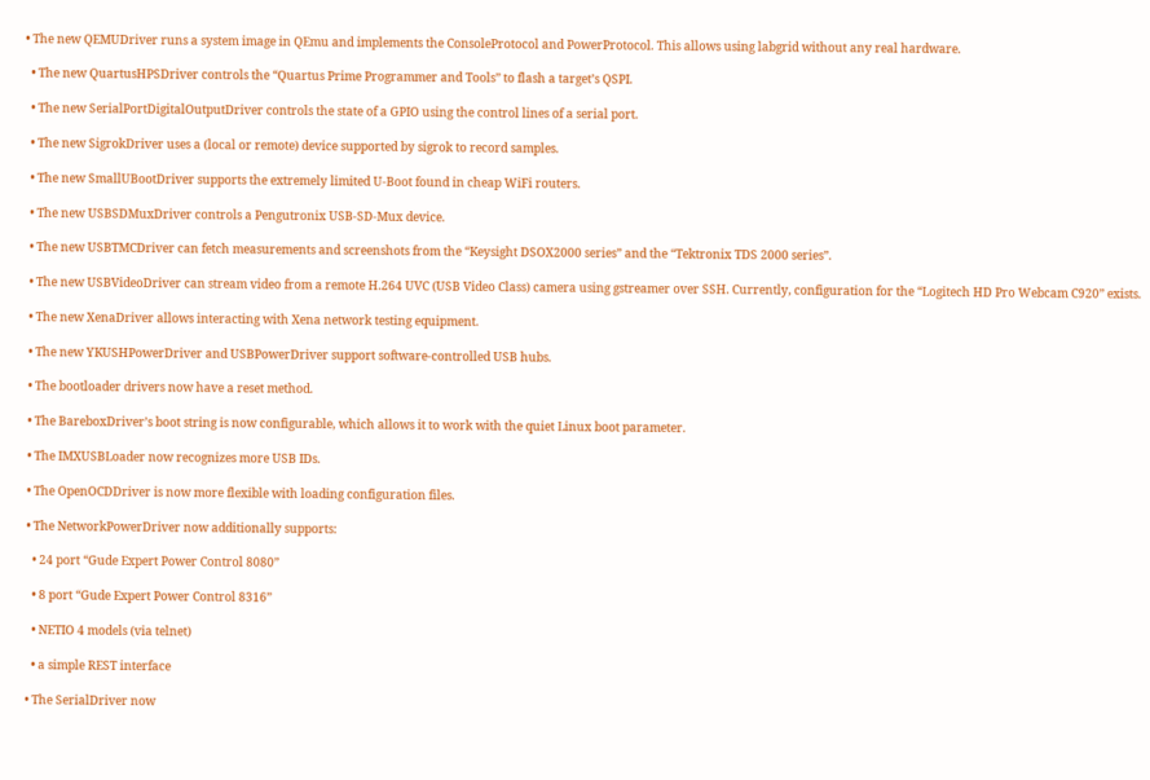• The new QEMUDriver runs a system image in QEmu and implements the ConsoleProtocol and PowerProtocol. This allows using labgrid without any real hardware.

  • The new QuartusHPSDriver controls the “Quartus Prime Programmer and Tools” to flash a target’s QSPI.

  • The new SerialPortDigitalOutputDriver controls the state of a GPIO using the control lines of a serial port.

  • The new SigrokDriver uses a (local or remote) device supported by sigrok to record samples.

  • The new SmallUBootDriver supports the extremely limited U-Boot found in cheap WiFi routers.

  • The new USBSDMuxDriver controls a Pengutronix USB-SD-Mux device.

  • The new USBTMCDriver can fetch measurements and screenshots from the “Keysight DSOX2000 series” and the “Tektronix TDS 2000 series”.

  • The new USBVideoDriver can stream video from a remote H.264 UVC (USB Video Class) camera using gstreamer over SSH. Currently, configuration for the “Logitech HD Pro Webcam C920” exists.

  • The new XenaDriver allows interacting with Xena network testing equipment.

  • The new YKUSHPowerDriver and USBPowerDriver support software-controlled USB hubs.

  • The bootloader drivers now have a reset method.

  • The BareboxDriver’s boot string is now configurable, which allows it to work with the quiet Linux boot parameter.

  • The IMXUSBLoader now recognizes more USB IDs.

  • The OpenOCDDriver is now more flexible with loading configuration files.

  • The NetworkPowerDriver now additionally supports:

    • 24 port “Gude Expert Power Control 8080”

    • 8 port “Gude Expert Power Control 8316”

    • NETIO 4 models (via telnet)

    • a simple REST interface

  • The SerialDriver now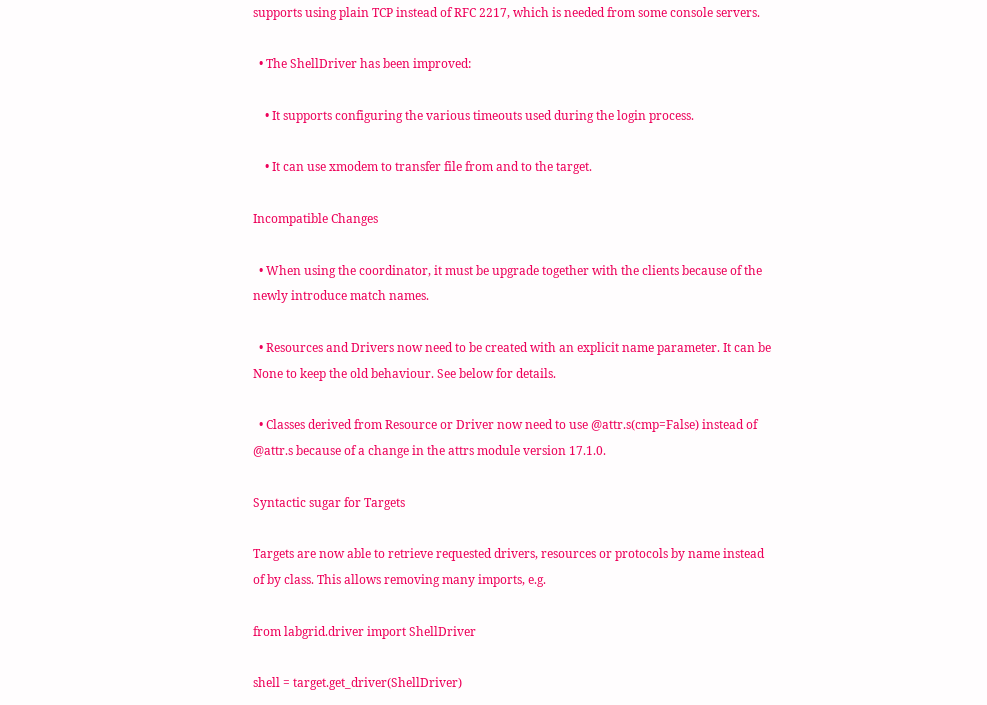supports using plain TCP instead of RFC 2217, which is needed from some console servers.

  • The ShellDriver has been improved:

    • It supports configuring the various timeouts used during the login process.

    • It can use xmodem to transfer file from and to the target.

Incompatible Changes

  • When using the coordinator, it must be upgrade together with the clients because of the newly introduce match names.

  • Resources and Drivers now need to be created with an explicit name parameter. It can be None to keep the old behaviour. See below for details.

  • Classes derived from Resource or Driver now need to use @attr.s(cmp=False) instead of @attr.s because of a change in the attrs module version 17.1.0.

Syntactic sugar for Targets

Targets are now able to retrieve requested drivers, resources or protocols by name instead of by class. This allows removing many imports, e.g.

from labgrid.driver import ShellDriver

shell = target.get_driver(ShellDriver)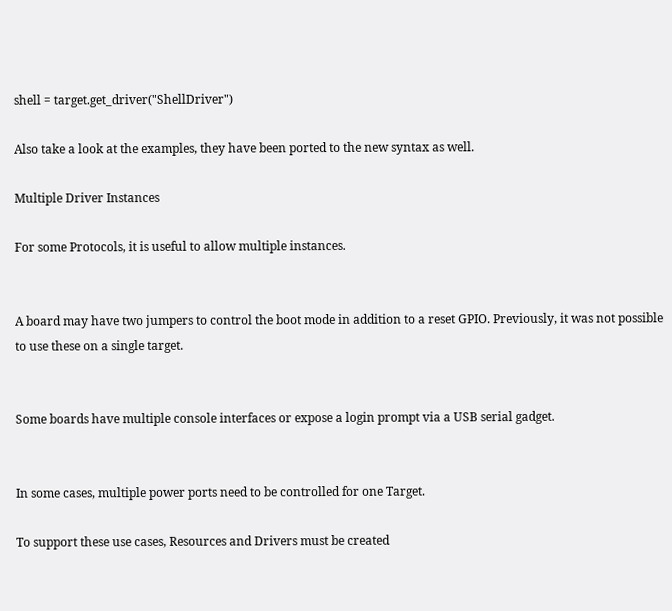shell = target.get_driver("ShellDriver")

Also take a look at the examples, they have been ported to the new syntax as well.

Multiple Driver Instances

For some Protocols, it is useful to allow multiple instances.


A board may have two jumpers to control the boot mode in addition to a reset GPIO. Previously, it was not possible to use these on a single target.


Some boards have multiple console interfaces or expose a login prompt via a USB serial gadget.


In some cases, multiple power ports need to be controlled for one Target.

To support these use cases, Resources and Drivers must be created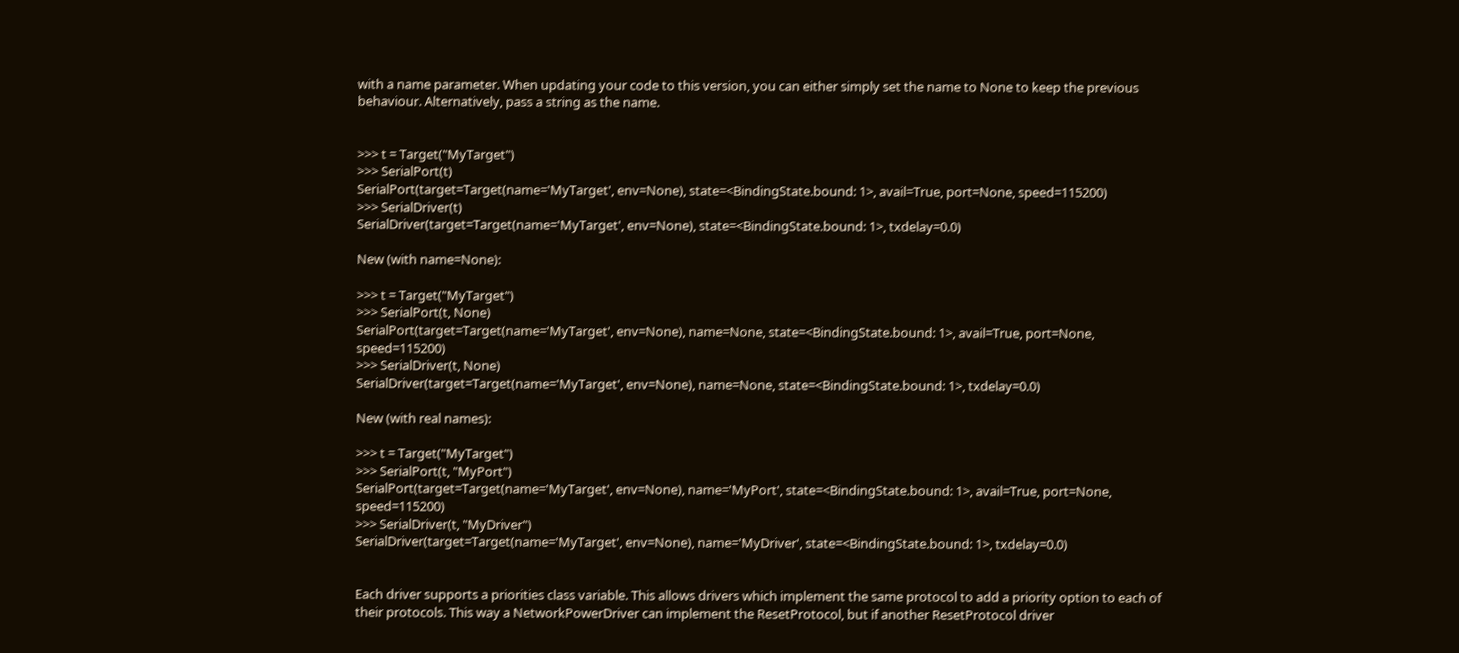with a name parameter. When updating your code to this version, you can either simply set the name to None to keep the previous behaviour. Alternatively, pass a string as the name.


>>> t = Target("MyTarget")
>>> SerialPort(t)
SerialPort(target=Target(name='MyTarget', env=None), state=<BindingState.bound: 1>, avail=True, port=None, speed=115200)
>>> SerialDriver(t)
SerialDriver(target=Target(name='MyTarget', env=None), state=<BindingState.bound: 1>, txdelay=0.0)

New (with name=None):

>>> t = Target("MyTarget")
>>> SerialPort(t, None)
SerialPort(target=Target(name='MyTarget', env=None), name=None, state=<BindingState.bound: 1>, avail=True, port=None, speed=115200)
>>> SerialDriver(t, None)
SerialDriver(target=Target(name='MyTarget', env=None), name=None, state=<BindingState.bound: 1>, txdelay=0.0)

New (with real names):

>>> t = Target("MyTarget")
>>> SerialPort(t, "MyPort")
SerialPort(target=Target(name='MyTarget', env=None), name='MyPort', state=<BindingState.bound: 1>, avail=True, port=None, speed=115200)
>>> SerialDriver(t, "MyDriver")
SerialDriver(target=Target(name='MyTarget', env=None), name='MyDriver', state=<BindingState.bound: 1>, txdelay=0.0)


Each driver supports a priorities class variable. This allows drivers which implement the same protocol to add a priority option to each of their protocols. This way a NetworkPowerDriver can implement the ResetProtocol, but if another ResetProtocol driver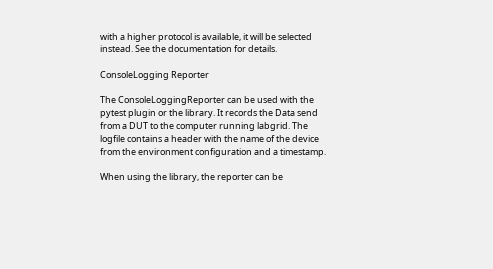with a higher protocol is available, it will be selected instead. See the documentation for details.

ConsoleLogging Reporter

The ConsoleLoggingReporter can be used with the pytest plugin or the library. It records the Data send from a DUT to the computer running labgrid. The logfile contains a header with the name of the device from the environment configuration and a timestamp.

When using the library, the reporter can be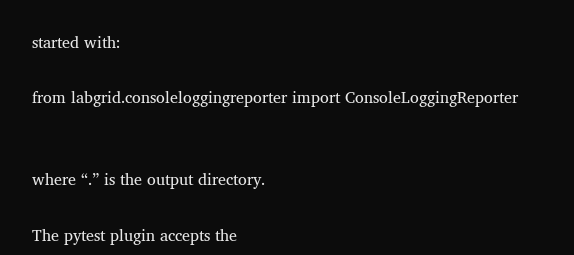started with:

from labgrid.consoleloggingreporter import ConsoleLoggingReporter


where “.” is the output directory.

The pytest plugin accepts the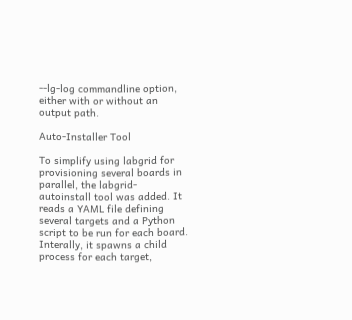--lg-log commandline option, either with or without an output path.

Auto-Installer Tool

To simplify using labgrid for provisioning several boards in parallel, the labgrid-autoinstall tool was added. It reads a YAML file defining several targets and a Python script to be run for each board. Interally, it spawns a child process for each target,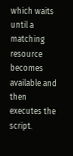which waits until a matching resource becomes available and then executes the script.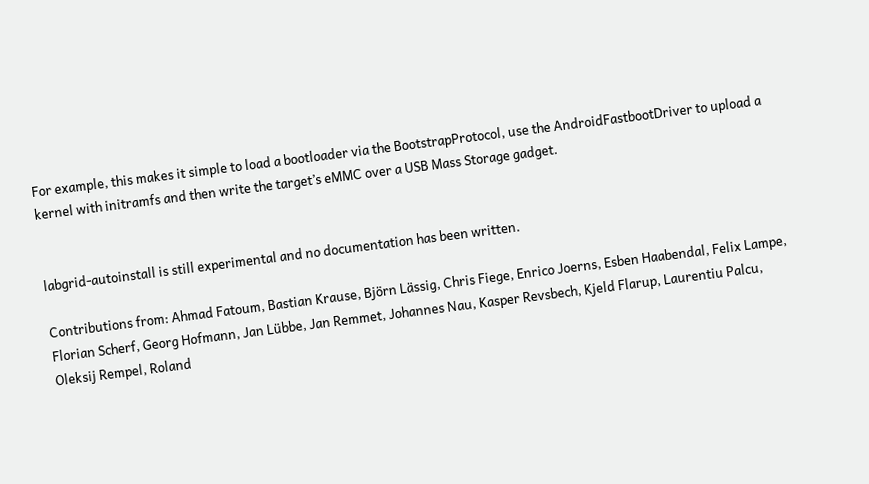For example, this makes it simple to load a bootloader via the BootstrapProtocol, use the AndroidFastbootDriver to upload a kernel with initramfs and then write the target’s eMMC over a USB Mass Storage gadget.


labgrid-autoinstall is still experimental and no documentation has been written.

Contributions from: Ahmad Fatoum, Bastian Krause, Björn Lässig, Chris Fiege, Enrico Joerns, Esben Haabendal, Felix Lampe, Florian Scherf, Georg Hofmann, Jan Lübbe, Jan Remmet, Johannes Nau, Kasper Revsbech, Kjeld Flarup, Laurentiu Palcu, Oleksij Rempel, Roland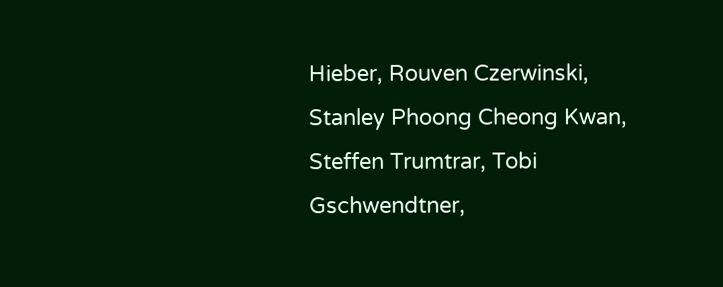Hieber, Rouven Czerwinski, Stanley Phoong Cheong Kwan, Steffen Trumtrar, Tobi Gschwendtner,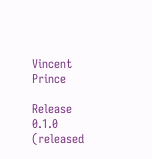Vincent Prince

Release 0.1.0 (released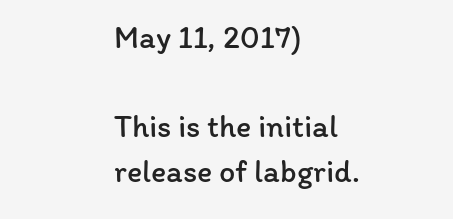May 11, 2017)

This is the initial release of labgrid.